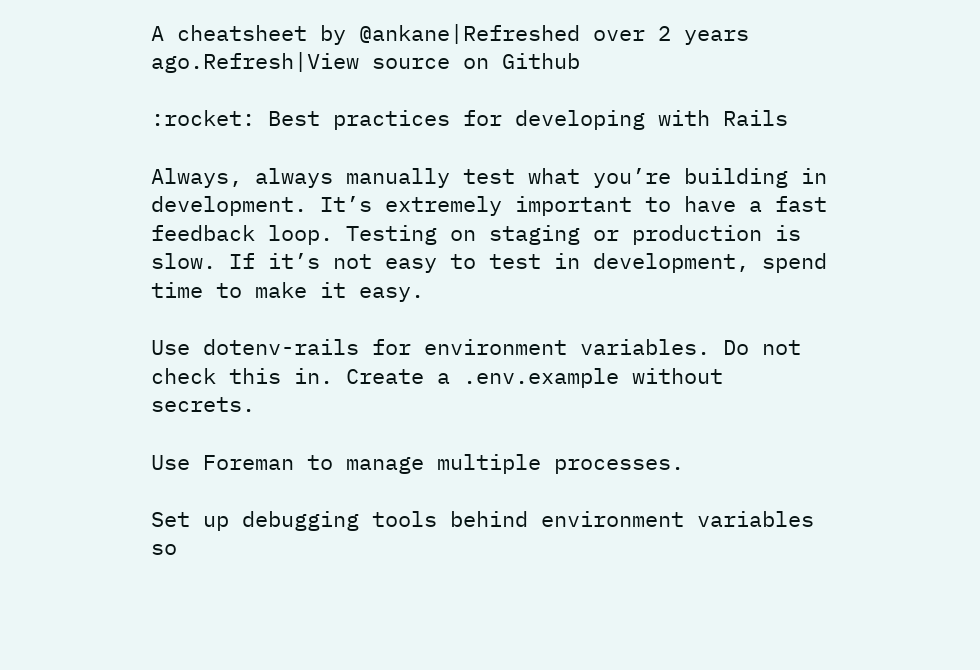A cheatsheet by @ankane|Refreshed over 2 years ago.Refresh|View source on Github

:rocket: Best practices for developing with Rails

Always, always manually test what you’re building in development. It’s extremely important to have a fast feedback loop. Testing on staging or production is slow. If it’s not easy to test in development, spend time to make it easy.

Use dotenv-rails for environment variables. Do not check this in. Create a .env.example without secrets.

Use Foreman to manage multiple processes.

Set up debugging tools behind environment variables so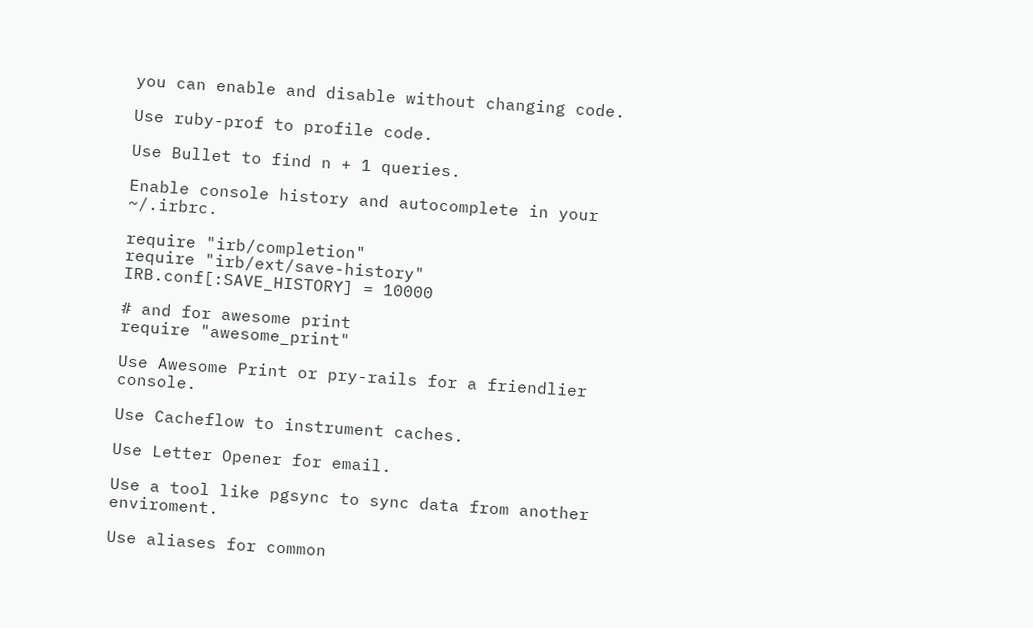you can enable and disable without changing code.

Use ruby-prof to profile code.

Use Bullet to find n + 1 queries.

Enable console history and autocomplete in your ~/.irbrc.

require "irb/completion"
require "irb/ext/save-history"
IRB.conf[:SAVE_HISTORY] = 10000

# and for awesome print
require "awesome_print"

Use Awesome Print or pry-rails for a friendlier console.

Use Cacheflow to instrument caches.

Use Letter Opener for email.

Use a tool like pgsync to sync data from another enviroment.

Use aliases for common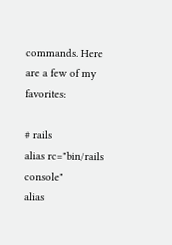commands. Here are a few of my favorites:

# rails
alias rc="bin/rails console"
alias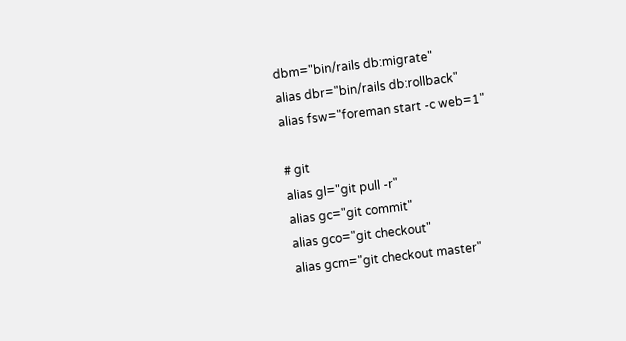dbm="bin/rails db:migrate"
alias dbr="bin/rails db:rollback"
alias fsw="foreman start -c web=1"

# git
alias gl="git pull -r"
alias gc="git commit"
alias gco="git checkout"
alias gcm="git checkout master"